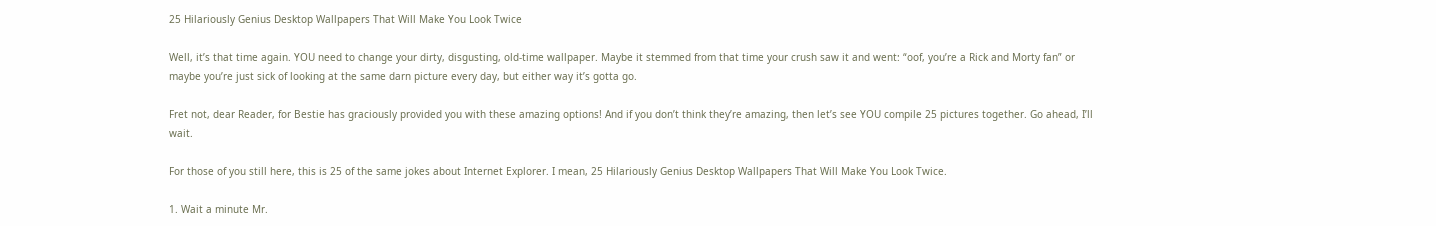25 Hilariously Genius Desktop Wallpapers That Will Make You Look Twice

Well, it’s that time again. YOU need to change your dirty, disgusting, old-time wallpaper. Maybe it stemmed from that time your crush saw it and went: “oof, you’re a Rick and Morty fan” or maybe you’re just sick of looking at the same darn picture every day, but either way it’s gotta go.

Fret not, dear Reader, for Bestie has graciously provided you with these amazing options! And if you don’t think they’re amazing, then let’s see YOU compile 25 pictures together. Go ahead, I’ll wait.

For those of you still here, this is 25 of the same jokes about Internet Explorer. I mean, 25 Hilariously Genius Desktop Wallpapers That Will Make You Look Twice.

1. Wait a minute Mr.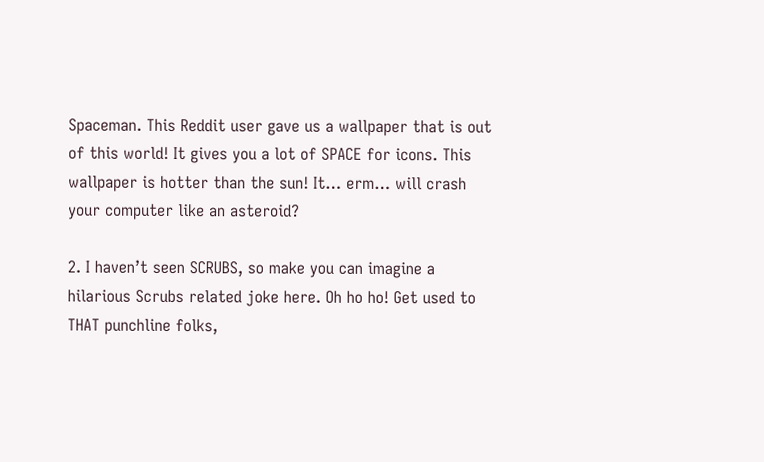Spaceman. This Reddit user gave us a wallpaper that is out of this world! It gives you a lot of SPACE for icons. This wallpaper is hotter than the sun! It… erm… will crash your computer like an asteroid?

2. I haven’t seen SCRUBS, so make you can imagine a hilarious Scrubs related joke here. Oh ho ho! Get used to THAT punchline folks,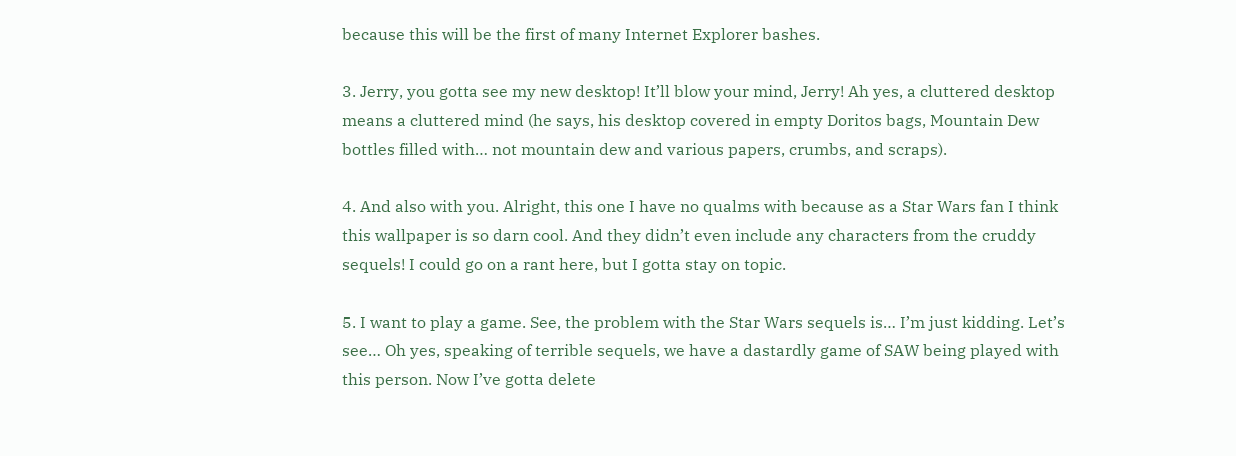because this will be the first of many Internet Explorer bashes.

3. Jerry, you gotta see my new desktop! It’ll blow your mind, Jerry! Ah yes, a cluttered desktop means a cluttered mind (he says, his desktop covered in empty Doritos bags, Mountain Dew bottles filled with… not mountain dew and various papers, crumbs, and scraps).

4. And also with you. Alright, this one I have no qualms with because as a Star Wars fan I think this wallpaper is so darn cool. And they didn’t even include any characters from the cruddy sequels! I could go on a rant here, but I gotta stay on topic.

5. I want to play a game. See, the problem with the Star Wars sequels is… I’m just kidding. Let’s see… Oh yes, speaking of terrible sequels, we have a dastardly game of SAW being played with this person. Now I’ve gotta delete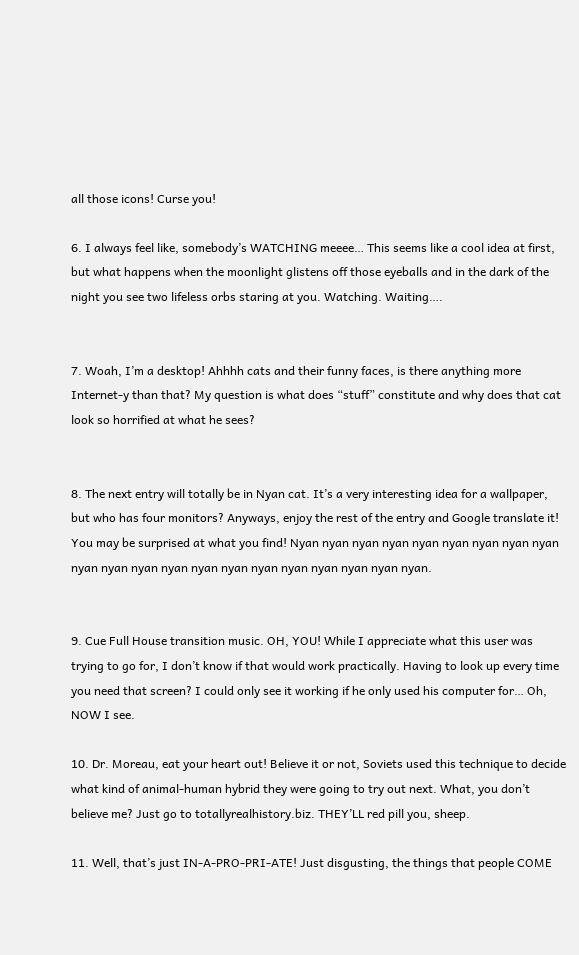all those icons! Curse you!

6. I always feel like, somebody’s WATCHING meeee… This seems like a cool idea at first, but what happens when the moonlight glistens off those eyeballs and in the dark of the night you see two lifeless orbs staring at you. Watching. Waiting….


7. Woah, I’m a desktop! Ahhhh cats and their funny faces, is there anything more Internet-y than that? My question is what does “stuff” constitute and why does that cat look so horrified at what he sees?


8. The next entry will totally be in Nyan cat. It’s a very interesting idea for a wallpaper, but who has four monitors? Anyways, enjoy the rest of the entry and Google translate it! You may be surprised at what you find! Nyan nyan nyan nyan nyan nyan nyan nyan nyan nyan nyan nyan nyan nyan nyan nyan nyan nyan nyan nyan nyan.


9. Cue Full House transition music. OH, YOU! While I appreciate what this user was trying to go for, I don’t know if that would work practically. Having to look up every time you need that screen? I could only see it working if he only used his computer for… Oh, NOW I see.

10. Dr. Moreau, eat your heart out! Believe it or not, Soviets used this technique to decide what kind of animal-human hybrid they were going to try out next. What, you don’t believe me? Just go to totallyrealhistory.biz. THEY’LL red pill you, sheep.

11. Well, that’s just IN-A-PRO-PRI-ATE! Just disgusting, the things that people COME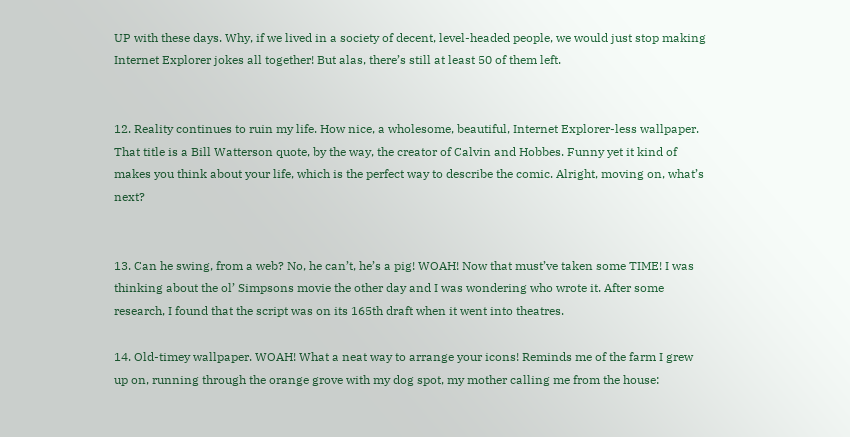UP with these days. Why, if we lived in a society of decent, level-headed people, we would just stop making Internet Explorer jokes all together! But alas, there’s still at least 50 of them left.


12. Reality continues to ruin my life. How nice, a wholesome, beautiful, Internet Explorer-less wallpaper. That title is a Bill Watterson quote, by the way, the creator of Calvin and Hobbes. Funny yet it kind of makes you think about your life, which is the perfect way to describe the comic. Alright, moving on, what’s next?


13. Can he swing, from a web? No, he can’t, he’s a pig! WOAH! Now that must’ve taken some TIME! I was thinking about the ol’ Simpsons movie the other day and I was wondering who wrote it. After some research, I found that the script was on its 165th draft when it went into theatres.

14. Old-timey wallpaper. WOAH! What a neat way to arrange your icons! Reminds me of the farm I grew up on, running through the orange grove with my dog spot, my mother calling me from the house: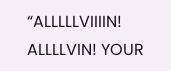“ALLLLLVIIIIN! ALLLLVIN! YOUR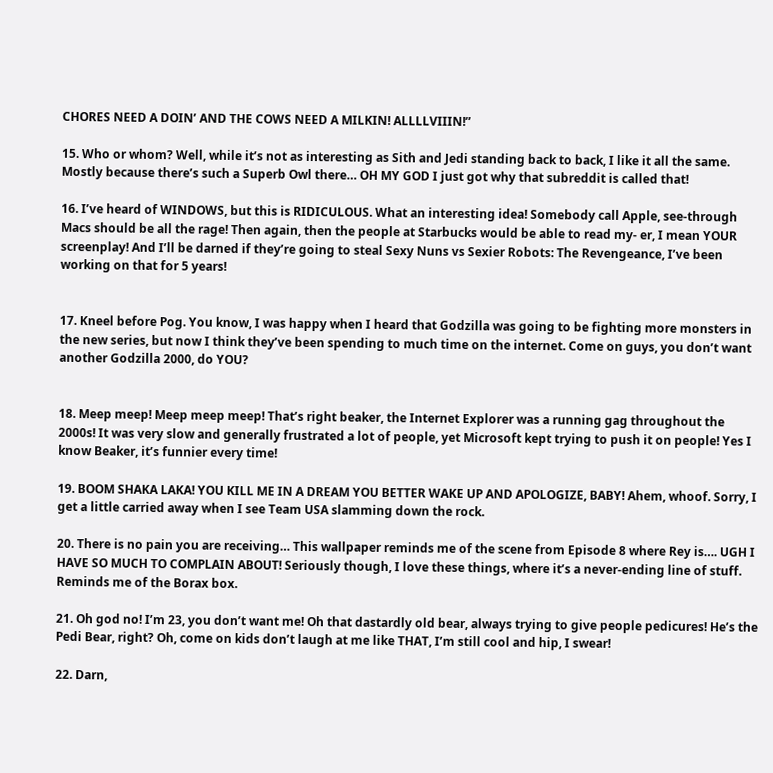CHORES NEED A DOIN’ AND THE COWS NEED A MILKIN! ALLLLVIIIN!”

15. Who or whom? Well, while it’s not as interesting as Sith and Jedi standing back to back, I like it all the same. Mostly because there’s such a Superb Owl there… OH MY GOD I just got why that subreddit is called that!

16. I’ve heard of WINDOWS, but this is RIDICULOUS. What an interesting idea! Somebody call Apple, see-through Macs should be all the rage! Then again, then the people at Starbucks would be able to read my- er, I mean YOUR screenplay! And I’ll be darned if they’re going to steal Sexy Nuns vs Sexier Robots: The Revengeance, I’ve been working on that for 5 years!


17. Kneel before Pog. You know, I was happy when I heard that Godzilla was going to be fighting more monsters in the new series, but now I think they’ve been spending to much time on the internet. Come on guys, you don’t want another Godzilla 2000, do YOU?


18. Meep meep! Meep meep meep! That’s right beaker, the Internet Explorer was a running gag throughout the 2000s! It was very slow and generally frustrated a lot of people, yet Microsoft kept trying to push it on people! Yes I know Beaker, it’s funnier every time!

19. BOOM SHAKA LAKA! YOU KILL ME IN A DREAM YOU BETTER WAKE UP AND APOLOGIZE, BABY! Ahem, whoof. Sorry, I get a little carried away when I see Team USA slamming down the rock.

20. There is no pain you are receiving… This wallpaper reminds me of the scene from Episode 8 where Rey is…. UGH I HAVE SO MUCH TO COMPLAIN ABOUT! Seriously though, I love these things, where it’s a never-ending line of stuff. Reminds me of the Borax box.

21. Oh god no! I’m 23, you don’t want me! Oh that dastardly old bear, always trying to give people pedicures! He’s the Pedi Bear, right? Oh, come on kids don’t laugh at me like THAT, I’m still cool and hip, I swear!

22. Darn,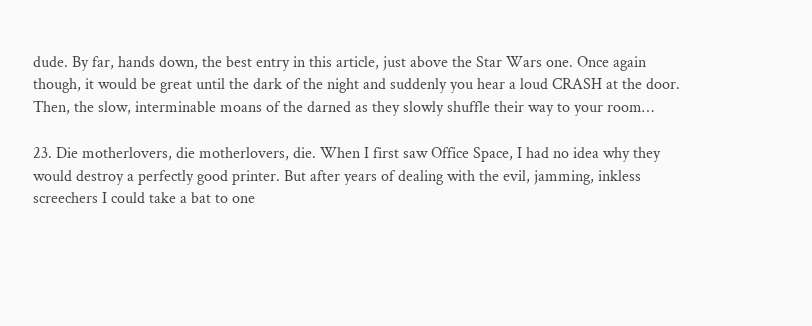dude. By far, hands down, the best entry in this article, just above the Star Wars one. Once again though, it would be great until the dark of the night and suddenly you hear a loud CRASH at the door. Then, the slow, interminable moans of the darned as they slowly shuffle their way to your room…

23. Die motherlovers, die motherlovers, die. When I first saw Office Space, I had no idea why they would destroy a perfectly good printer. But after years of dealing with the evil, jamming, inkless screechers I could take a bat to one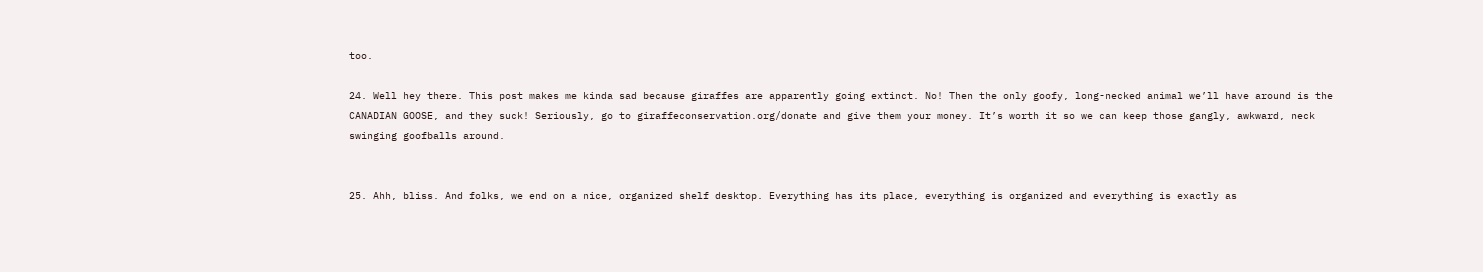too.

24. Well hey there. This post makes me kinda sad because giraffes are apparently going extinct. No! Then the only goofy, long-necked animal we’ll have around is the CANADIAN GOOSE, and they suck! Seriously, go to giraffeconservation.org/donate and give them your money. It’s worth it so we can keep those gangly, awkward, neck swinging goofballs around.


25. Ahh, bliss. And folks, we end on a nice, organized shelf desktop. Everything has its place, everything is organized and everything is exactly as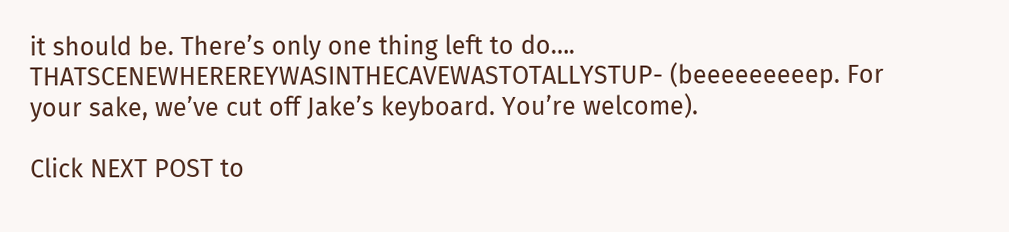it should be. There’s only one thing left to do…. THATSCENEWHEREREYWASINTHECAVEWASTOTALLYSTUP- (beeeeeeeeep. For your sake, we’ve cut off Jake’s keyboard. You’re welcome).

Click NEXT POST to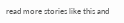read more stories like this and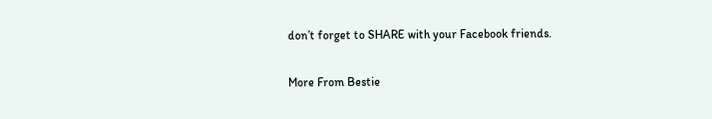don’t forget to SHARE with your Facebook friends.

More From Bestie